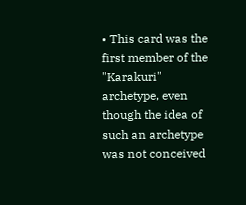• This card was the first member of the "Karakuri" archetype, even though the idea of such an archetype was not conceived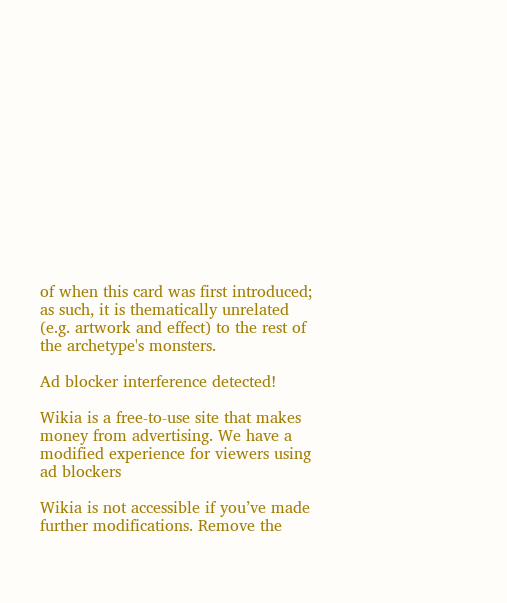of when this card was first introduced; as such, it is thematically unrelated (e.g. artwork and effect) to the rest of the archetype's monsters.

Ad blocker interference detected!

Wikia is a free-to-use site that makes money from advertising. We have a modified experience for viewers using ad blockers

Wikia is not accessible if you’ve made further modifications. Remove the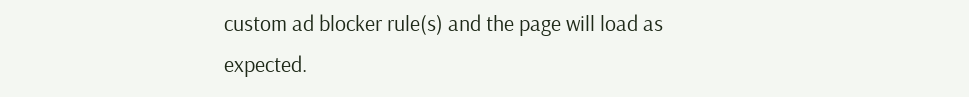custom ad blocker rule(s) and the page will load as expected.